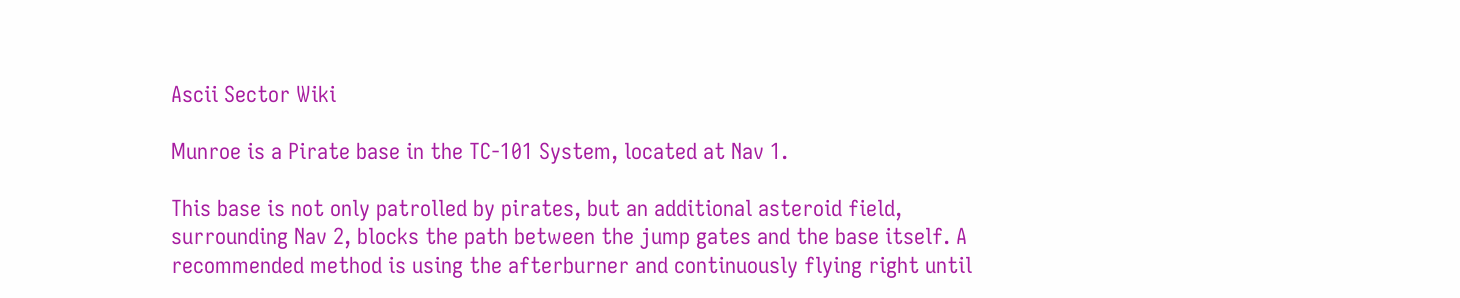Ascii Sector Wiki

Munroe is a Pirate base in the TC-101 System, located at Nav 1.

This base is not only patrolled by pirates, but an additional asteroid field, surrounding Nav 2, blocks the path between the jump gates and the base itself. A recommended method is using the afterburner and continuously flying right until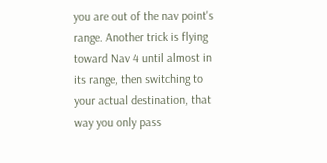you are out of the nav point's range. Another trick is flying toward Nav 4 until almost in its range, then switching to your actual destination, that way you only pass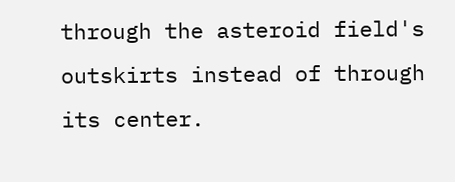through the asteroid field's outskirts instead of through its center.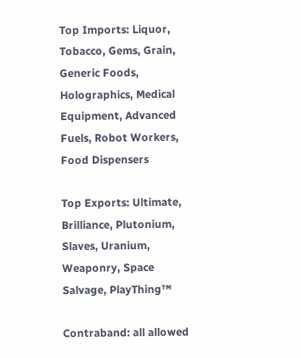Top Imports: Liquor, Tobacco, Gems, Grain, Generic Foods, Holographics, Medical Equipment, Advanced Fuels, Robot Workers, Food Dispensers

Top Exports: Ultimate, Brilliance, Plutonium, Slaves, Uranium, Weaponry, Space Salvage, PlayThing™

Contraband: all allowed